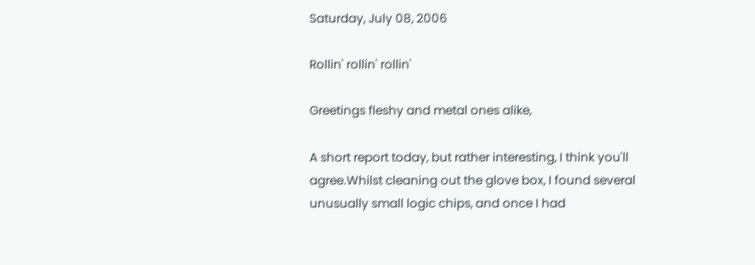Saturday, July 08, 2006

Rollin' rollin' rollin'

Greetings fleshy and metal ones alike,

A short report today, but rather interesting, I think you'll agree.Whilst cleaning out the glove box, I found several unusually small logic chips, and once I had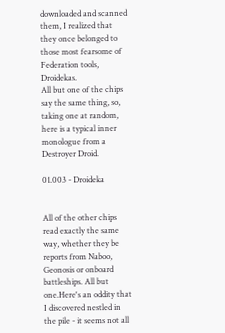downloaded and scanned them, I realized that they once belonged to those most fearsome of Federation tools, Droidekas.
All but one of the chips say the same thing, so, taking one at random, here is a typical inner monologue from a Destroyer Droid.

01.003 - Droideka


All of the other chips read exactly the same way, whether they be reports from Naboo, Geonosis or onboard battleships. All but one.Here's an oddity that I discovered nestled in the pile - it seems not all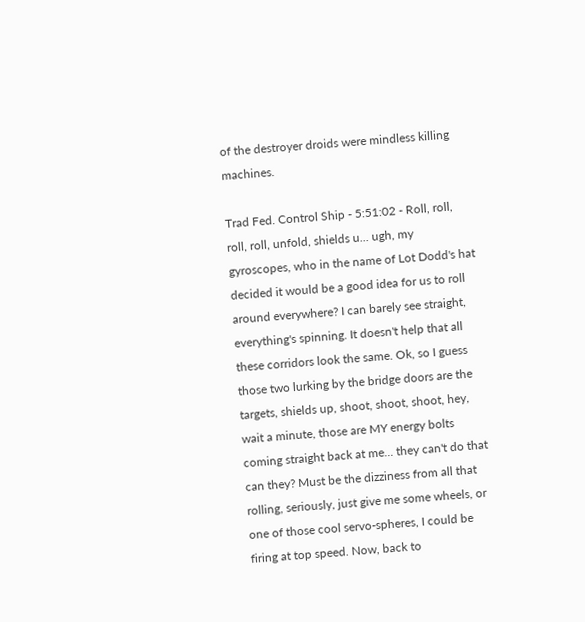of the destroyer droids were mindless killing machines.

Trad Fed. Control Ship - 5:51:02 - Roll, roll, roll, roll, unfold, shields u... ugh, my gyroscopes, who in the name of Lot Dodd's hat decided it would be a good idea for us to roll around everywhere? I can barely see straight, everything's spinning. It doesn't help that all these corridors look the same. Ok, so I guess those two lurking by the bridge doors are the targets, shields up, shoot, shoot, shoot, hey, wait a minute, those are MY energy bolts coming straight back at me... they can't do that can they? Must be the dizziness from all that rolling, seriously, just give me some wheels, or one of those cool servo-spheres, I could be firing at top speed. Now, back to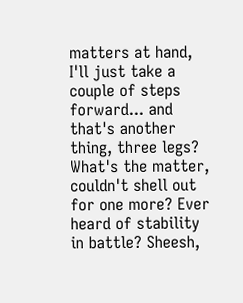matters at hand, I'll just take a couple of steps forward... and that's another thing, three legs? What's the matter, couldn't shell out for one more? Ever heard of stability in battle? Sheesh,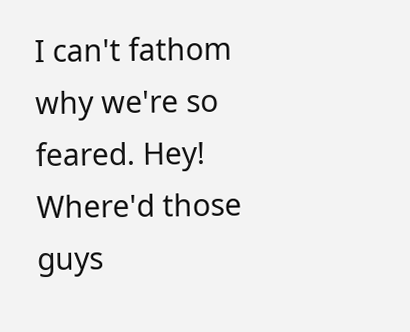I can't fathom why we're so feared. Hey! Where'd those guys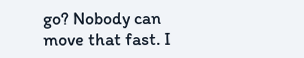go? Nobody can move that fast. I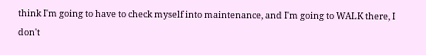think I'm going to have to check myself into maintenance, and I'm going to WALK there, I don't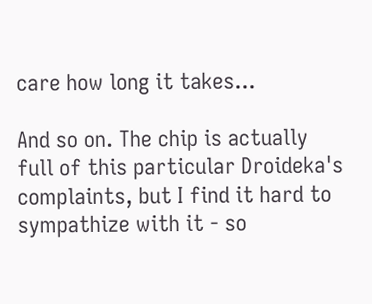care how long it takes...

And so on. The chip is actually full of this particular Droideka's complaints, but I find it hard to sympathize with it - so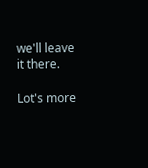we'll leave it there.

Lot's more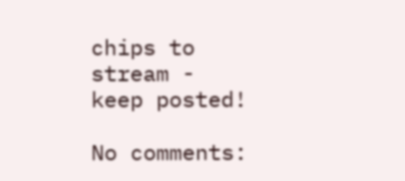chips to stream - keep posted!

No comments: